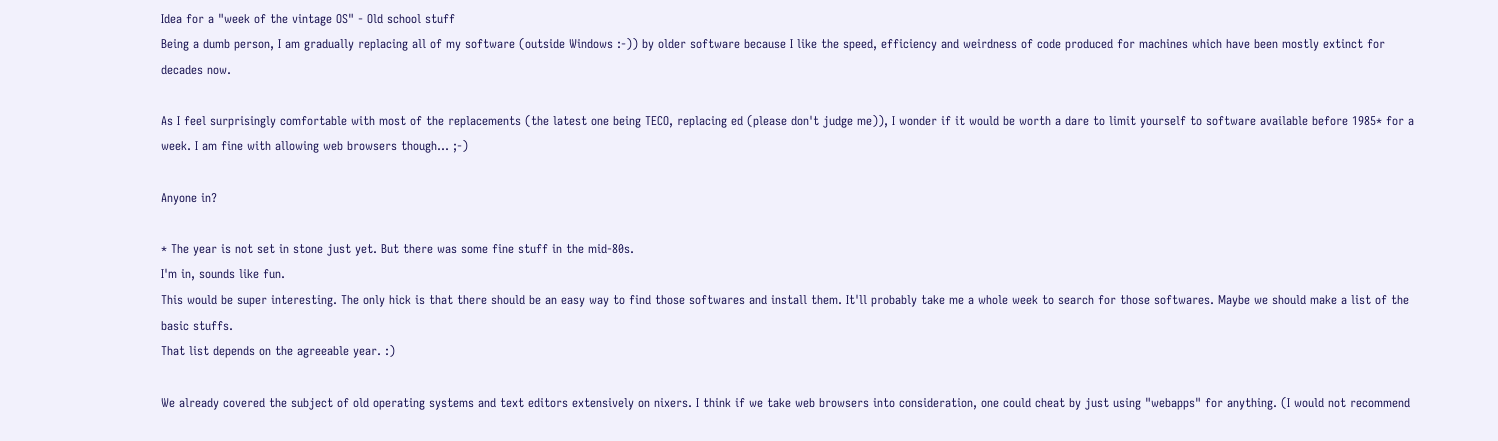Idea for a "week of the vintage OS" - Old school stuff
Being a dumb person, I am gradually replacing all of my software (outside Windows :-)) by older software because I like the speed, efficiency and weirdness of code produced for machines which have been mostly extinct for decades now.

As I feel surprisingly comfortable with most of the replacements (the latest one being TECO, replacing ed (please don't judge me)), I wonder if it would be worth a dare to limit yourself to software available before 1985* for a week. I am fine with allowing web browsers though... ;-)

Anyone in?

* The year is not set in stone just yet. But there was some fine stuff in the mid-80s.
I'm in, sounds like fun.
This would be super interesting. The only hick is that there should be an easy way to find those softwares and install them. It'll probably take me a whole week to search for those softwares. Maybe we should make a list of the basic stuffs.
That list depends on the agreeable year. :)

We already covered the subject of old operating systems and text editors extensively on nixers. I think if we take web browsers into consideration, one could cheat by just using "webapps" for anything. (I would not recommend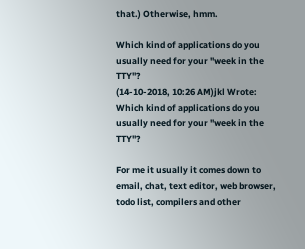that.) Otherwise, hmm.

Which kind of applications do you usually need for your "week in the TTY"?
(14-10-2018, 10:26 AM)jkl Wrote: Which kind of applications do you usually need for your "week in the TTY"?

For me it usually it comes down to email, chat, text editor, web browser, todo list, compilers and other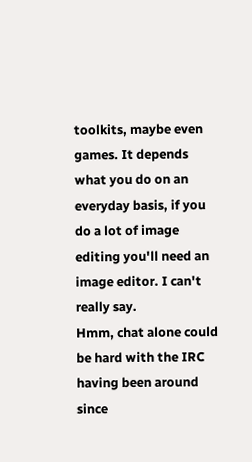toolkits, maybe even games. It depends what you do on an everyday basis, if you do a lot of image editing you'll need an image editor. I can't really say.
Hmm, chat alone could be hard with the IRC having been around since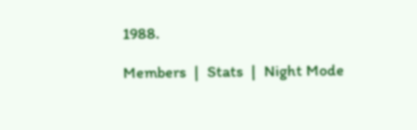1988.

Members  |  Stats  |  Night Mode